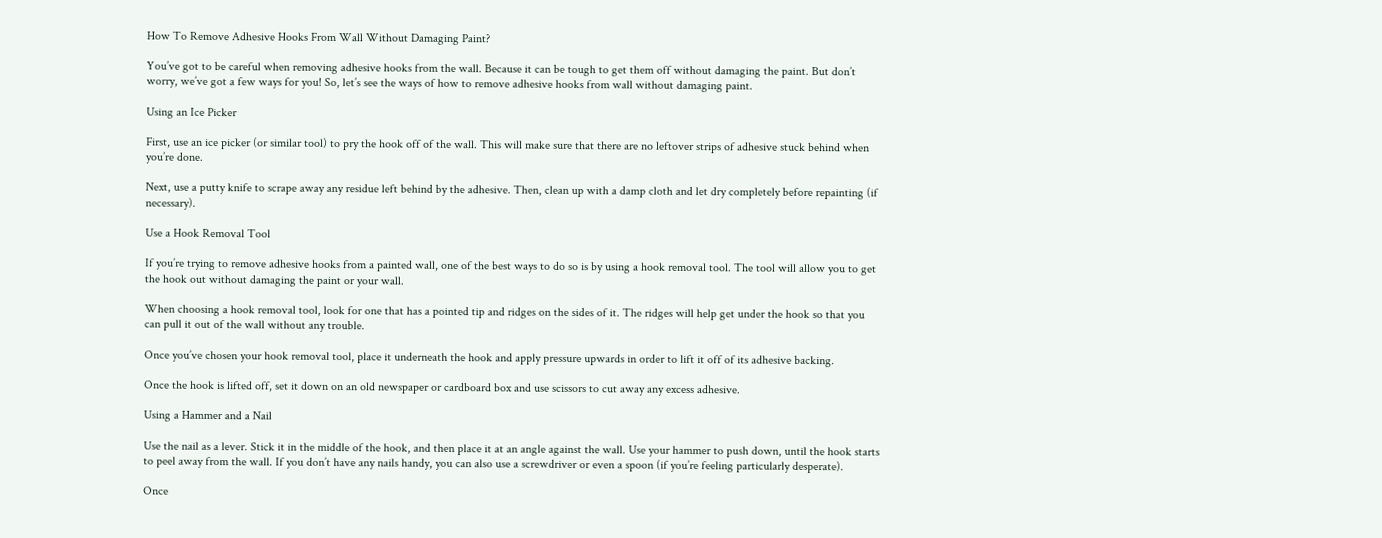How To Remove Adhesive Hooks From Wall Without Damaging Paint?

You’ve got to be careful when removing adhesive hooks from the wall. Because it can be tough to get them off without damaging the paint. But don’t worry, we’ve got a few ways for you! So, let’s see the ways of how to remove adhesive hooks from wall without damaging paint.

Using an Ice Picker

First, use an ice picker (or similar tool) to pry the hook off of the wall. This will make sure that there are no leftover strips of adhesive stuck behind when you’re done.

Next, use a putty knife to scrape away any residue left behind by the adhesive. Then, clean up with a damp cloth and let dry completely before repainting (if necessary).

Use a Hook Removal Tool

If you’re trying to remove adhesive hooks from a painted wall, one of the best ways to do so is by using a hook removal tool. The tool will allow you to get the hook out without damaging the paint or your wall.

When choosing a hook removal tool, look for one that has a pointed tip and ridges on the sides of it. The ridges will help get under the hook so that you can pull it out of the wall without any trouble.

Once you’ve chosen your hook removal tool, place it underneath the hook and apply pressure upwards in order to lift it off of its adhesive backing.

Once the hook is lifted off, set it down on an old newspaper or cardboard box and use scissors to cut away any excess adhesive.

Using a Hammer and a Nail

Use the nail as a lever. Stick it in the middle of the hook, and then place it at an angle against the wall. Use your hammer to push down, until the hook starts to peel away from the wall. If you don’t have any nails handy, you can also use a screwdriver or even a spoon (if you’re feeling particularly desperate).

Once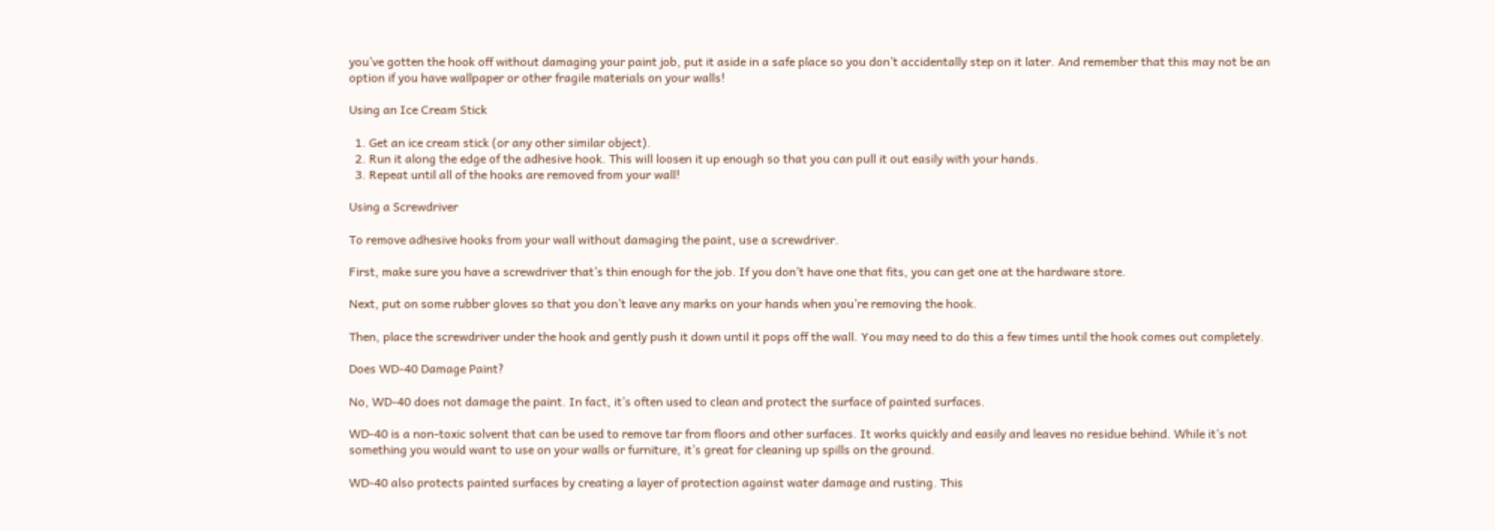you’ve gotten the hook off without damaging your paint job, put it aside in a safe place so you don’t accidentally step on it later. And remember that this may not be an option if you have wallpaper or other fragile materials on your walls!

Using an Ice Cream Stick

  1. Get an ice cream stick (or any other similar object).
  2. Run it along the edge of the adhesive hook. This will loosen it up enough so that you can pull it out easily with your hands.
  3. Repeat until all of the hooks are removed from your wall!

Using a Screwdriver

To remove adhesive hooks from your wall without damaging the paint, use a screwdriver.

First, make sure you have a screwdriver that’s thin enough for the job. If you don’t have one that fits, you can get one at the hardware store.

Next, put on some rubber gloves so that you don’t leave any marks on your hands when you’re removing the hook.

Then, place the screwdriver under the hook and gently push it down until it pops off the wall. You may need to do this a few times until the hook comes out completely.

Does WD-40 Damage Paint?

No, WD-40 does not damage the paint. In fact, it’s often used to clean and protect the surface of painted surfaces.

WD-40 is a non-toxic solvent that can be used to remove tar from floors and other surfaces. It works quickly and easily and leaves no residue behind. While it’s not something you would want to use on your walls or furniture, it’s great for cleaning up spills on the ground.

WD-40 also protects painted surfaces by creating a layer of protection against water damage and rusting. This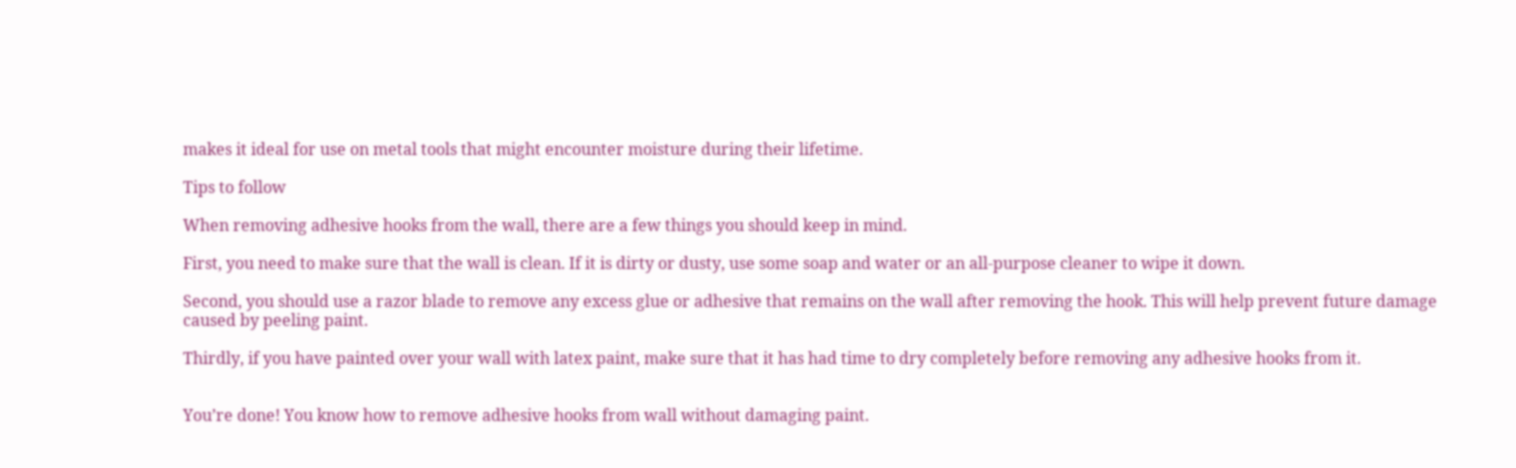makes it ideal for use on metal tools that might encounter moisture during their lifetime.

Tips to follow

When removing adhesive hooks from the wall, there are a few things you should keep in mind.

First, you need to make sure that the wall is clean. If it is dirty or dusty, use some soap and water or an all-purpose cleaner to wipe it down.

Second, you should use a razor blade to remove any excess glue or adhesive that remains on the wall after removing the hook. This will help prevent future damage caused by peeling paint.

Thirdly, if you have painted over your wall with latex paint, make sure that it has had time to dry completely before removing any adhesive hooks from it.


You’re done! You know how to remove adhesive hooks from wall without damaging paint.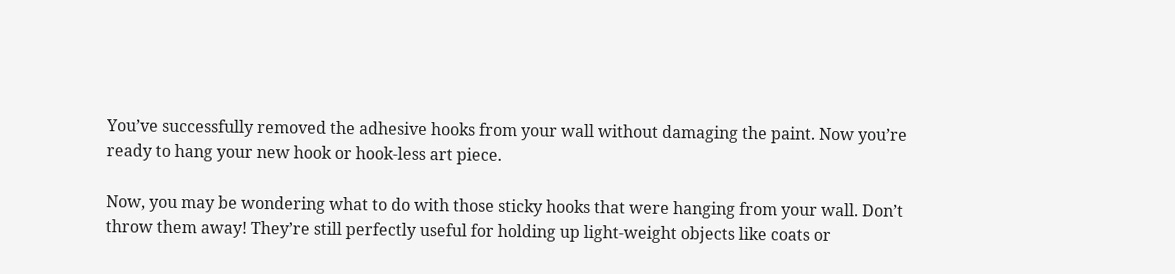You’ve successfully removed the adhesive hooks from your wall without damaging the paint. Now you’re ready to hang your new hook or hook-less art piece.

Now, you may be wondering what to do with those sticky hooks that were hanging from your wall. Don’t throw them away! They’re still perfectly useful for holding up light-weight objects like coats or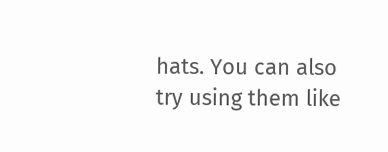hats. You can also try using them like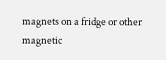magnets on a fridge or other magnetic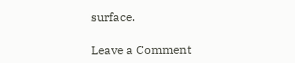surface.

Leave a Comment